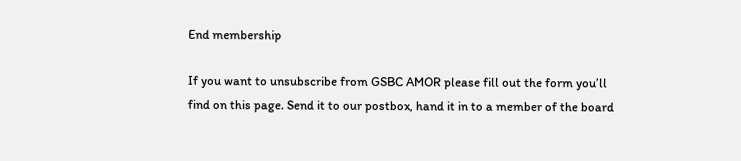End membership

If you want to unsubscribe from GSBC AMOR please fill out the form you’ll find on this page. Send it to our postbox, hand it in to a member of the board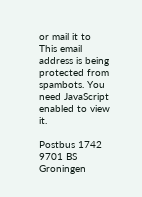or mail it to This email address is being protected from spambots. You need JavaScript enabled to view it.

Postbus 1742
9701 BS Groningen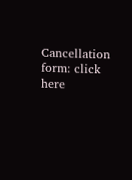Cancellation form: click here